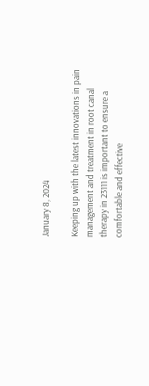January 8, 2024

Keeping up with the latest innovations in pain management and treatment in root canal therapy in 23111 is important to ensure a comfortable and effective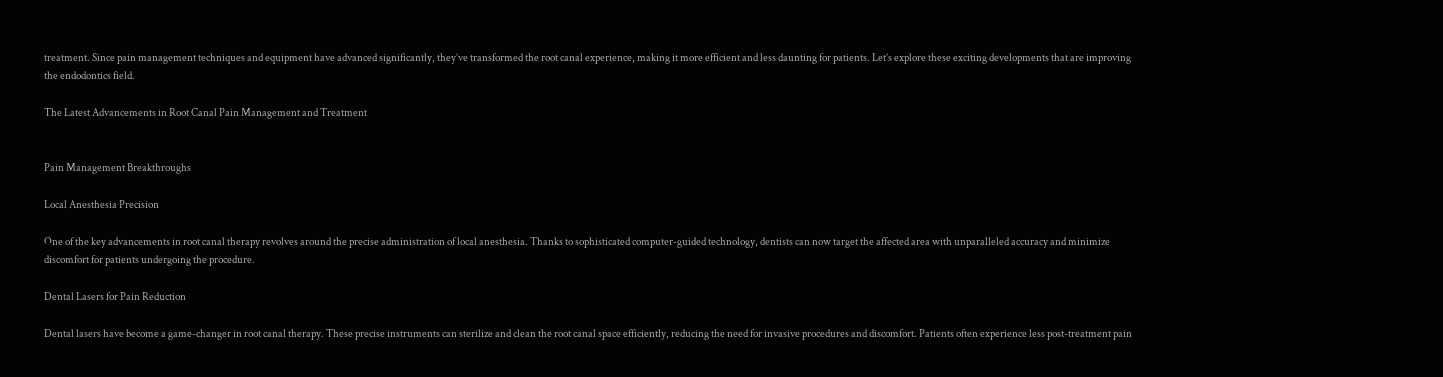treatment. Since pain management techniques and equipment have advanced significantly, they’ve transformed the root canal experience, making it more efficient and less daunting for patients. Let’s explore these exciting developments that are improving the endodontics field.

The Latest Advancements in Root Canal Pain Management and Treatment


Pain Management Breakthroughs

Local Anesthesia Precision

One of the key advancements in root canal therapy revolves around the precise administration of local anesthesia. Thanks to sophisticated computer-guided technology, dentists can now target the affected area with unparalleled accuracy and minimize discomfort for patients undergoing the procedure.

Dental Lasers for Pain Reduction

Dental lasers have become a game-changer in root canal therapy. These precise instruments can sterilize and clean the root canal space efficiently, reducing the need for invasive procedures and discomfort. Patients often experience less post-treatment pain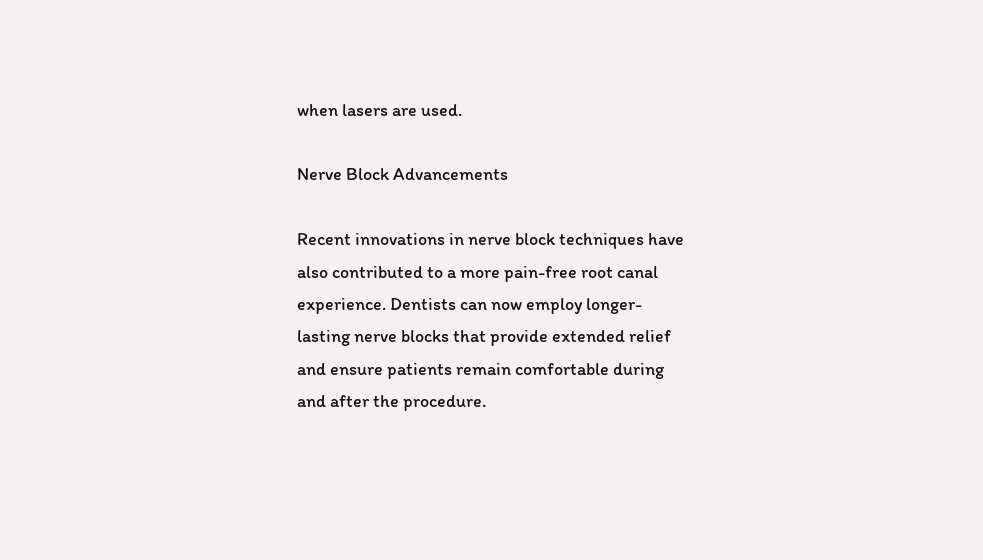when lasers are used.

Nerve Block Advancements

Recent innovations in nerve block techniques have also contributed to a more pain-free root canal experience. Dentists can now employ longer-lasting nerve blocks that provide extended relief and ensure patients remain comfortable during and after the procedure.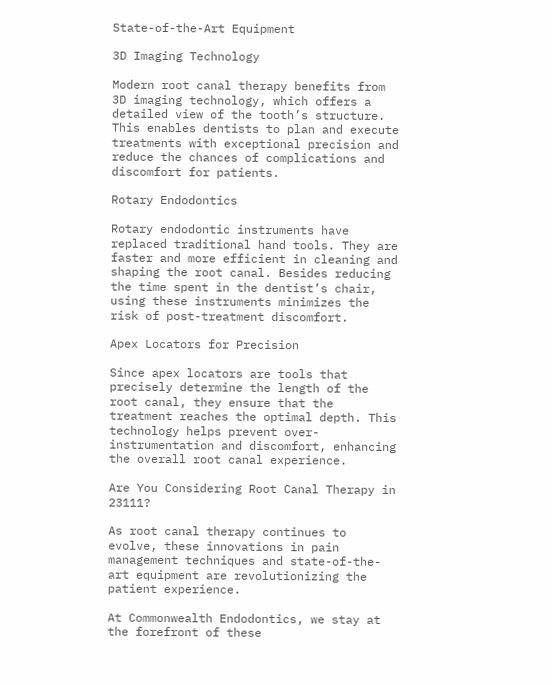State-of-the-Art Equipment

3D Imaging Technology

Modern root canal therapy benefits from 3D imaging technology, which offers a detailed view of the tooth’s structure. This enables dentists to plan and execute treatments with exceptional precision and reduce the chances of complications and discomfort for patients.

Rotary Endodontics

Rotary endodontic instruments have replaced traditional hand tools. They are faster and more efficient in cleaning and shaping the root canal. Besides reducing the time spent in the dentist’s chair, using these instruments minimizes the risk of post-treatment discomfort.

Apex Locators for Precision

Since apex locators are tools that precisely determine the length of the root canal, they ensure that the treatment reaches the optimal depth. This technology helps prevent over-instrumentation and discomfort, enhancing the overall root canal experience.

Are You Considering Root Canal Therapy in 23111?

As root canal therapy continues to evolve, these innovations in pain management techniques and state-of-the-art equipment are revolutionizing the patient experience.

At Commonwealth Endodontics, we stay at the forefront of these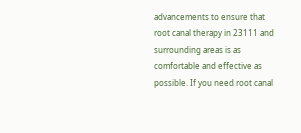advancements to ensure that root canal therapy in 23111 and surrounding areas is as comfortable and effective as possible. If you need root canal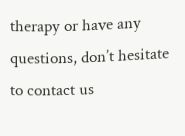therapy or have any questions, don’t hesitate to contact us